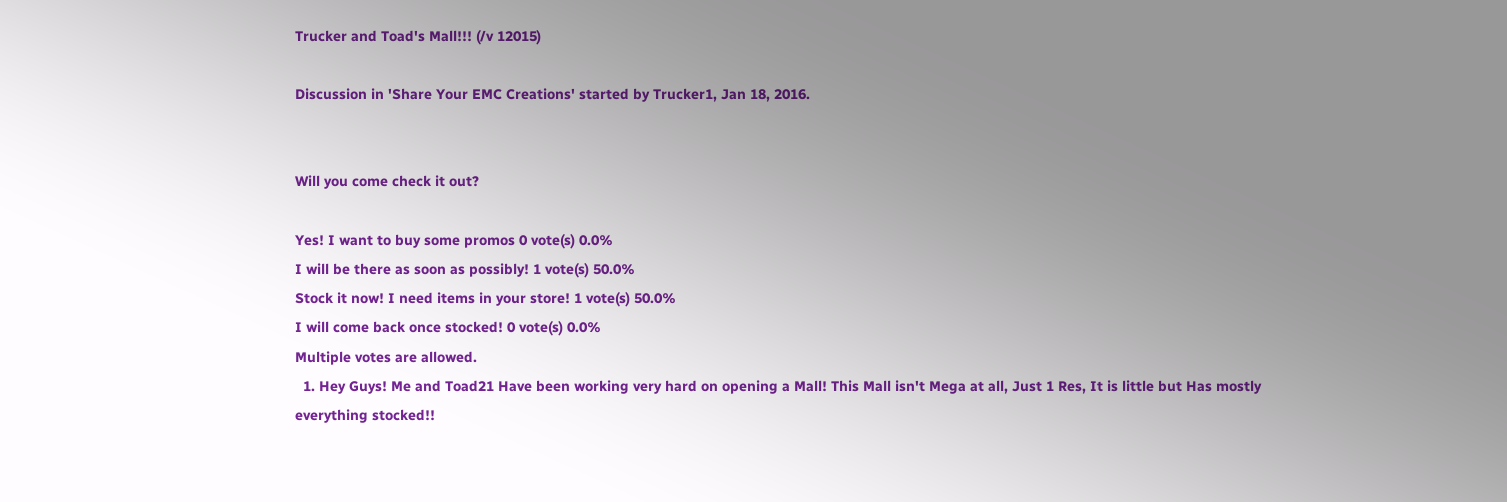Trucker and Toad's Mall!!! (/v 12015)

Discussion in 'Share Your EMC Creations' started by Trucker1, Jan 18, 2016.


Will you come check it out?

Yes! I want to buy some promos 0 vote(s) 0.0%
I will be there as soon as possibly! 1 vote(s) 50.0%
Stock it now! I need items in your store! 1 vote(s) 50.0%
I will come back once stocked! 0 vote(s) 0.0%
Multiple votes are allowed.
  1. Hey Guys! Me and Toad21 Have been working very hard on opening a Mall! This Mall isn't Mega at all, Just 1 Res, It is little but Has mostly everything stocked!!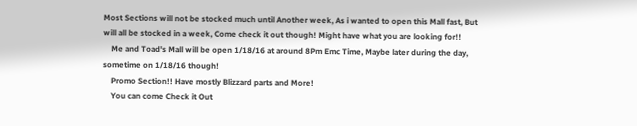Most Sections will not be stocked much until Another week, As i wanted to open this Mall fast, But will all be stocked in a week, Come check it out though! Might have what you are looking for!!
    Me and Toad's Mall will be open 1/18/16 at around 8Pm Emc Time, Maybe later during the day, sometime on 1/18/16 though!
    Promo Section!! Have mostly Blizzard parts and More!
    You can come Check it Out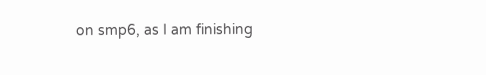on smp6, as I am finishing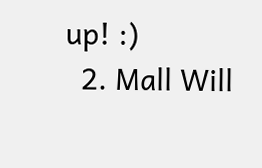up! :)
  2. Mall Will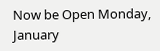Now be Open Monday, January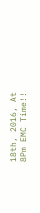18th, 2016, At 8Pm EMC Time!!